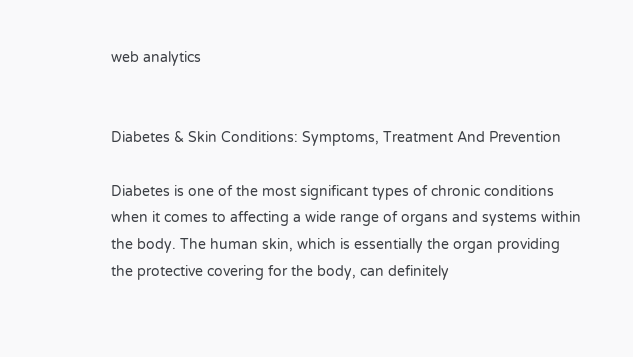web analytics


Diabetes & Skin Conditions: Symptoms, Treatment And Prevention

Diabetes is one of the most significant types of chronic conditions when it comes to affecting a wide range of organs and systems within the body. The human skin, which is essentially the organ providing the protective covering for the body, can definitely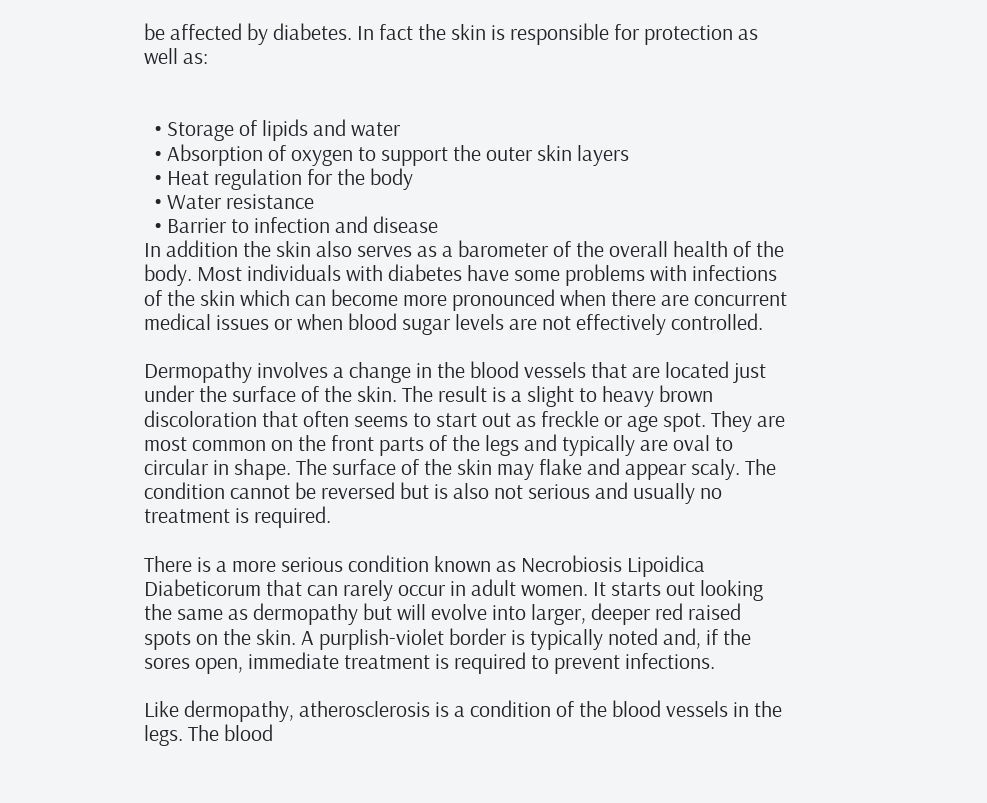be affected by diabetes. In fact the skin is responsible for protection as well as:


  • Storage of lipids and water
  • Absorption of oxygen to support the outer skin layers
  • Heat regulation for the body
  • Water resistance
  • Barrier to infection and disease
In addition the skin also serves as a barometer of the overall health of the body. Most individuals with diabetes have some problems with infections of the skin which can become more pronounced when there are concurrent medical issues or when blood sugar levels are not effectively controlled.

Dermopathy involves a change in the blood vessels that are located just under the surface of the skin. The result is a slight to heavy brown discoloration that often seems to start out as freckle or age spot. They are most common on the front parts of the legs and typically are oval to circular in shape. The surface of the skin may flake and appear scaly. The condition cannot be reversed but is also not serious and usually no treatment is required.

There is a more serious condition known as Necrobiosis Lipoidica Diabeticorum that can rarely occur in adult women. It starts out looking the same as dermopathy but will evolve into larger, deeper red raised spots on the skin. A purplish-violet border is typically noted and, if the sores open, immediate treatment is required to prevent infections.

Like dermopathy, atherosclerosis is a condition of the blood vessels in the legs. The blood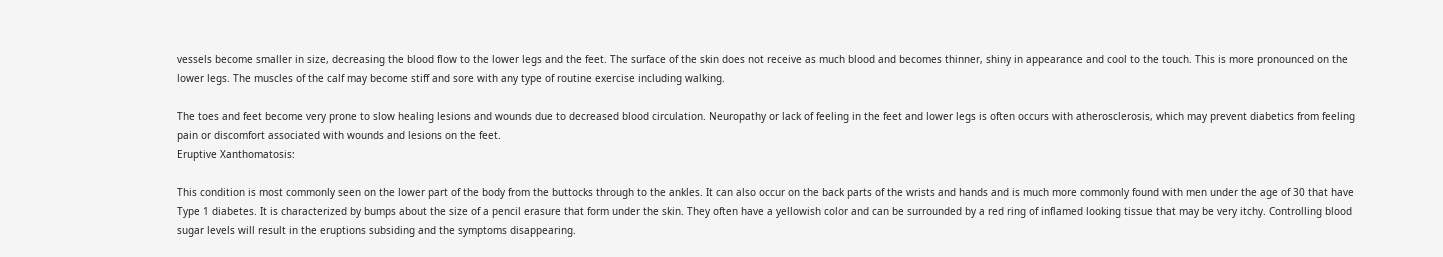vessels become smaller in size, decreasing the blood flow to the lower legs and the feet. The surface of the skin does not receive as much blood and becomes thinner, shiny in appearance and cool to the touch. This is more pronounced on the lower legs. The muscles of the calf may become stiff and sore with any type of routine exercise including walking.

The toes and feet become very prone to slow healing lesions and wounds due to decreased blood circulation. Neuropathy or lack of feeling in the feet and lower legs is often occurs with atherosclerosis, which may prevent diabetics from feeling pain or discomfort associated with wounds and lesions on the feet.
Eruptive Xanthomatosis:

This condition is most commonly seen on the lower part of the body from the buttocks through to the ankles. It can also occur on the back parts of the wrists and hands and is much more commonly found with men under the age of 30 that have Type 1 diabetes. It is characterized by bumps about the size of a pencil erasure that form under the skin. They often have a yellowish color and can be surrounded by a red ring of inflamed looking tissue that may be very itchy. Controlling blood sugar levels will result in the eruptions subsiding and the symptoms disappearing.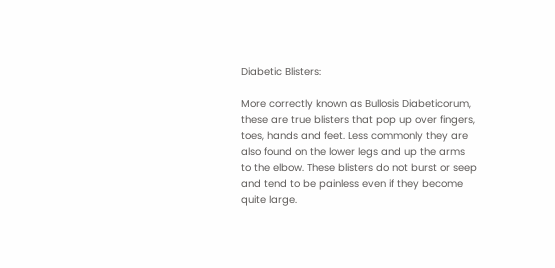Diabetic Blisters:

More correctly known as Bullosis Diabeticorum, these are true blisters that pop up over fingers, toes, hands and feet. Less commonly they are also found on the lower legs and up the arms to the elbow. These blisters do not burst or seep and tend to be painless even if they become quite large.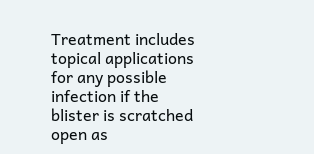Treatment includes topical applications for any possible infection if the blister is scratched open as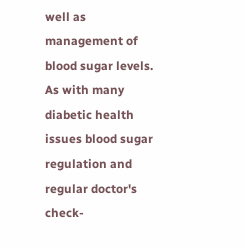well as management of blood sugar levels.
As with many diabetic health issues blood sugar regulation and regular doctor's check-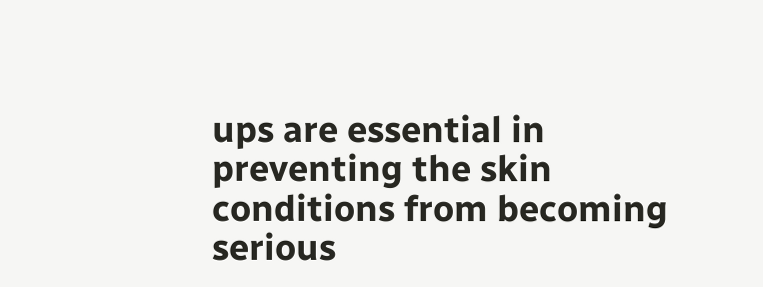ups are essential in preventing the skin conditions from becoming serious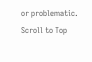or problematic.
Scroll to Top